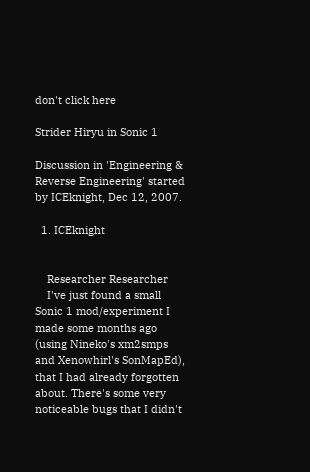don't click here

Strider Hiryu in Sonic 1

Discussion in 'Engineering & Reverse Engineering' started by ICEknight, Dec 12, 2007.

  1. ICEknight


    Researcher Researcher
    I've just found a small Sonic 1 mod/experiment I made some months ago (using Nineko's xm2smps and Xenowhirl's SonMapEd), that I had already forgotten about. There's some very noticeable bugs that I didn't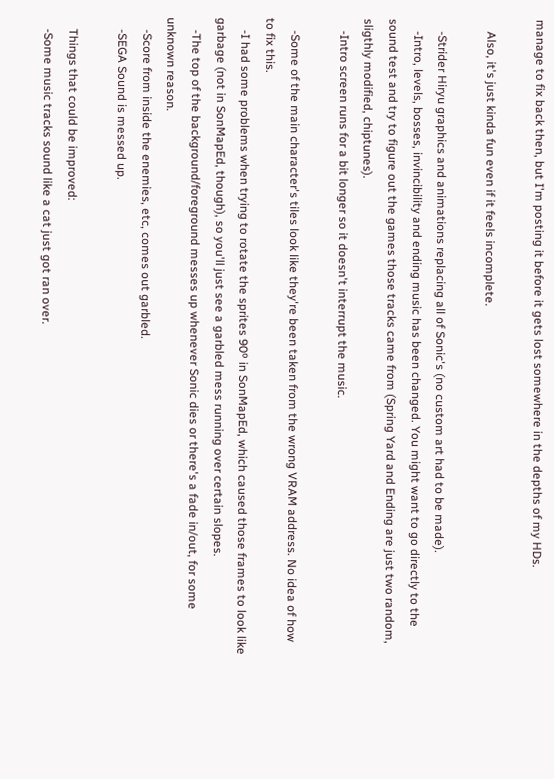manage to fix back then, but I'm posting it before it gets lost somewhere in the depths of my HDs.

    Also, it's just kinda fun even if it feels incomplete.

    -Strider Hiryu graphics and animations replacing all of Sonic's (no custom art had to be made).
    -Intro, levels, bosses, invincibility and ending music has been changed. You might want to go directly to the sound test and try to figure out the games those tracks came from (Spring Yard and Ending are just two random, sligthly modified, chiptunes).
    -Intro screen runs for a bit longer so it doesn't interrupt the music.

    -Some of the main character's tiles look like they're been taken from the wrong VRAM address. No idea of how to fix this.
    -I had some problems when trying to rotate the sprites 90º in SonMapEd, which caused those frames to look like garbage (not in SonMapEd, though), so you'll just see a garbled mess running over certain slopes.
    -The top of the background/foreground messes up whenever Sonic dies or there's a fade in/out, for some unknown reason.
    -Score from inside the enemies, etc, comes out garbled.
    -SEGA Sound is messed up.

    Things that could be improved:
    -Some music tracks sound like a cat just got ran over.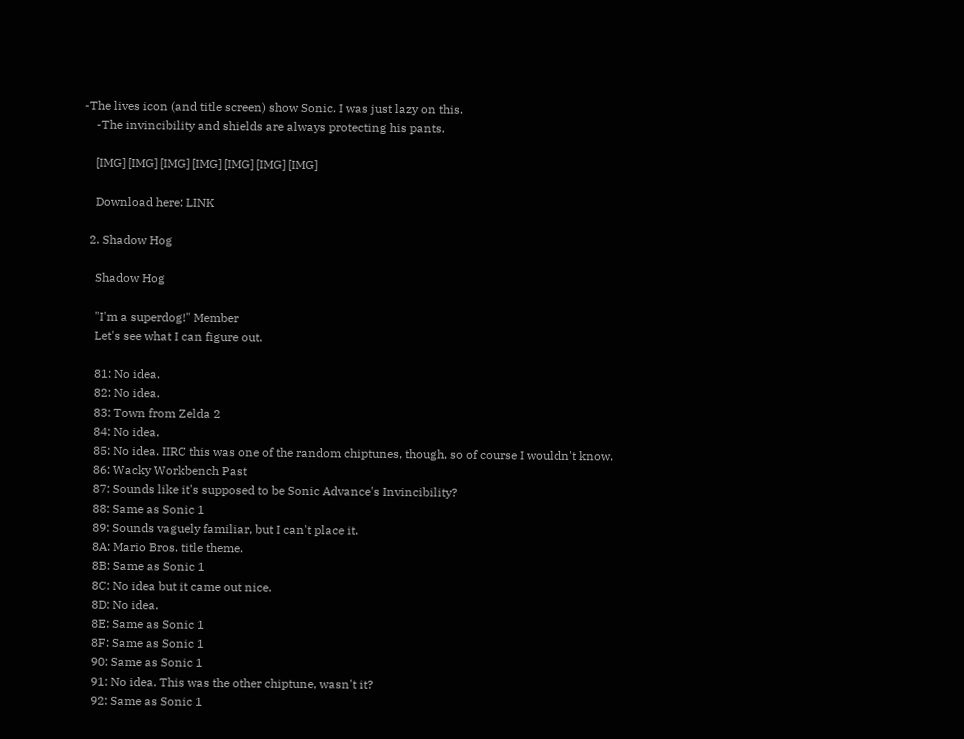-The lives icon (and title screen) show Sonic. I was just lazy on this.
    -The invincibility and shields are always protecting his pants.

    [IMG] [IMG] [IMG] [IMG] [IMG] [IMG] [IMG]

    Download here: LINK

  2. Shadow Hog

    Shadow Hog

    "I'm a superdog!" Member
    Let's see what I can figure out.

    81: No idea.
    82: No idea.
    83: Town from Zelda 2
    84: No idea.
    85: No idea. IIRC this was one of the random chiptunes, though, so of course I wouldn't know.
    86: Wacky Workbench Past
    87: Sounds like it's supposed to be Sonic Advance's Invincibility?
    88: Same as Sonic 1
    89: Sounds vaguely familiar, but I can't place it.
    8A: Mario Bros. title theme.
    8B: Same as Sonic 1
    8C: No idea but it came out nice.
    8D: No idea.
    8E: Same as Sonic 1
    8F: Same as Sonic 1
    90: Same as Sonic 1
    91: No idea. This was the other chiptune, wasn't it?
    92: Same as Sonic 1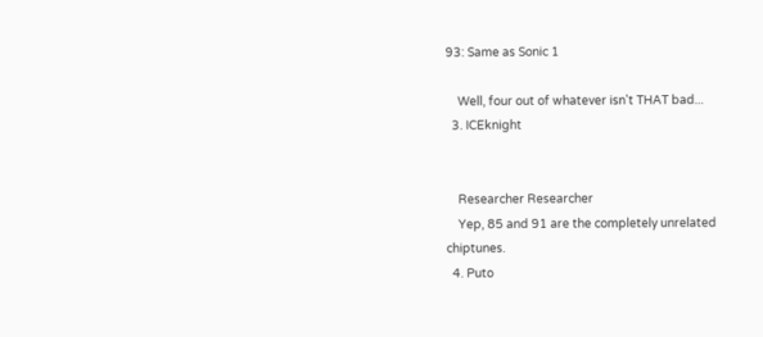93: Same as Sonic 1

    Well, four out of whatever isn't THAT bad...
  3. ICEknight


    Researcher Researcher
    Yep, 85 and 91 are the completely unrelated chiptunes.
  4. Puto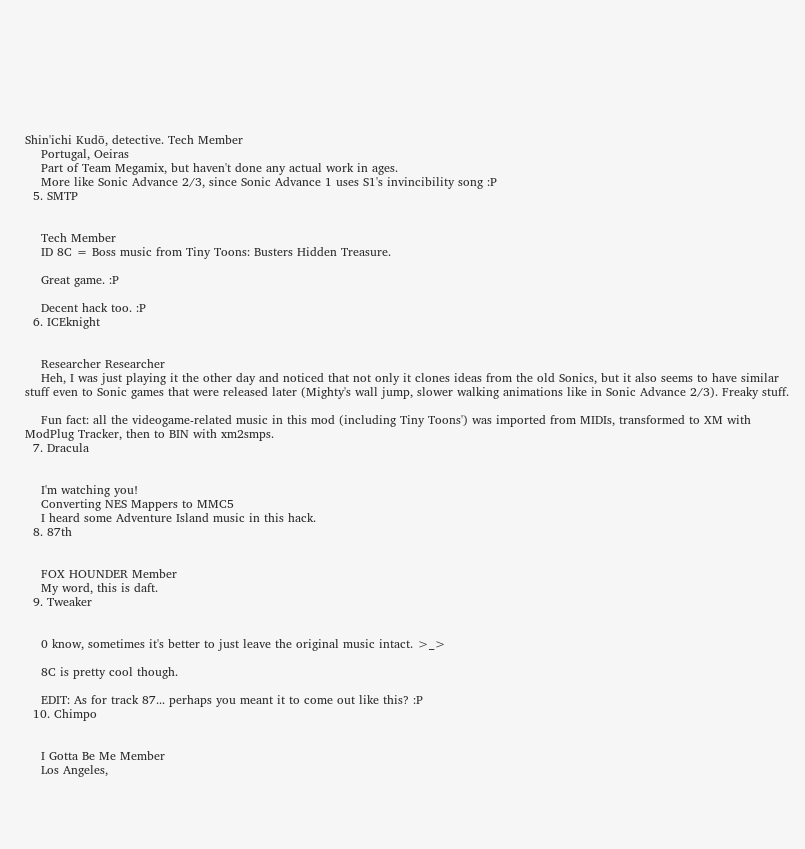Shin'ichi Kudō, detective. Tech Member
    Portugal, Oeiras
    Part of Team Megamix, but haven't done any actual work in ages.
    More like Sonic Advance 2/3, since Sonic Advance 1 uses S1's invincibility song :P
  5. SMTP


    Tech Member
    ID 8C = Boss music from Tiny Toons: Busters Hidden Treasure.

    Great game. :P

    Decent hack too. :P
  6. ICEknight


    Researcher Researcher
    Heh, I was just playing it the other day and noticed that not only it clones ideas from the old Sonics, but it also seems to have similar stuff even to Sonic games that were released later (Mighty's wall jump, slower walking animations like in Sonic Advance 2/3). Freaky stuff.

    Fun fact: all the videogame-related music in this mod (including Tiny Toons') was imported from MIDIs, transformed to XM with ModPlug Tracker, then to BIN with xm2smps.
  7. Dracula


    I'm watching you!
    Converting NES Mappers to MMC5
    I heard some Adventure Island music in this hack.
  8. 87th


    FOX HOUNDER Member
    My word, this is daft.
  9. Tweaker


    0 know, sometimes it's better to just leave the original music intact. >_>

    8C is pretty cool though.

    EDIT: As for track 87... perhaps you meant it to come out like this? :P
  10. Chimpo


    I Gotta Be Me Member
    Los Angeles,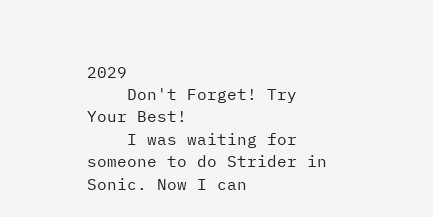2029
    Don't Forget! Try Your Best!
    I was waiting for someone to do Strider in Sonic. Now I can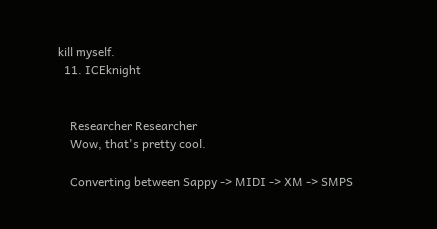kill myself.
  11. ICEknight


    Researcher Researcher
    Wow, that's pretty cool.

    Converting between Sappy -> MIDI -> XM -> SMPS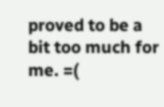proved to be a bit too much for me. =(